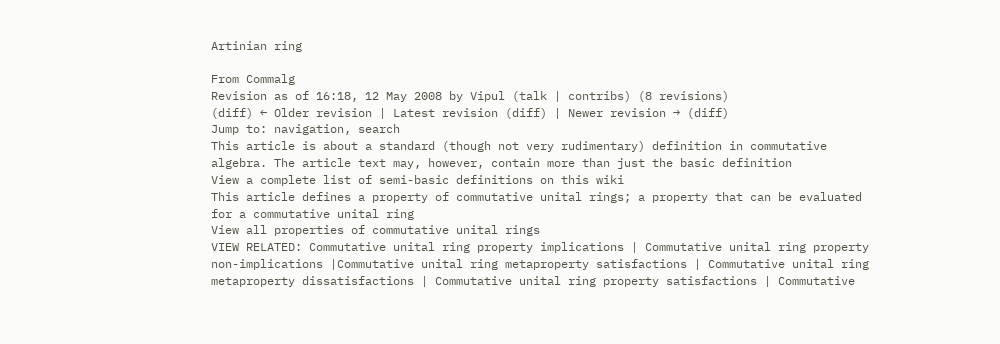Artinian ring

From Commalg
Revision as of 16:18, 12 May 2008 by Vipul (talk | contribs) (8 revisions)
(diff) ← Older revision | Latest revision (diff) | Newer revision → (diff)
Jump to: navigation, search
This article is about a standard (though not very rudimentary) definition in commutative algebra. The article text may, however, contain more than just the basic definition
View a complete list of semi-basic definitions on this wiki
This article defines a property of commutative unital rings; a property that can be evaluated for a commutative unital ring
View all properties of commutative unital rings
VIEW RELATED: Commutative unital ring property implications | Commutative unital ring property non-implications |Commutative unital ring metaproperty satisfactions | Commutative unital ring metaproperty dissatisfactions | Commutative unital ring property satisfactions | Commutative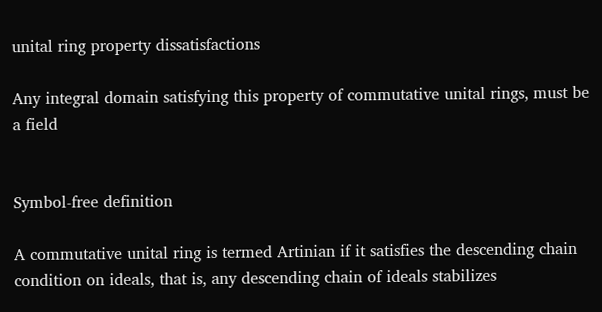unital ring property dissatisfactions

Any integral domain satisfying this property of commutative unital rings, must be a field


Symbol-free definition

A commutative unital ring is termed Artinian if it satisfies the descending chain condition on ideals, that is, any descending chain of ideals stabilizes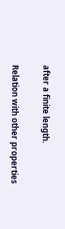after a finite length.

Relation with other properties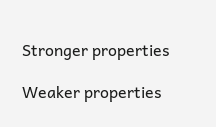Stronger properties

Weaker properties